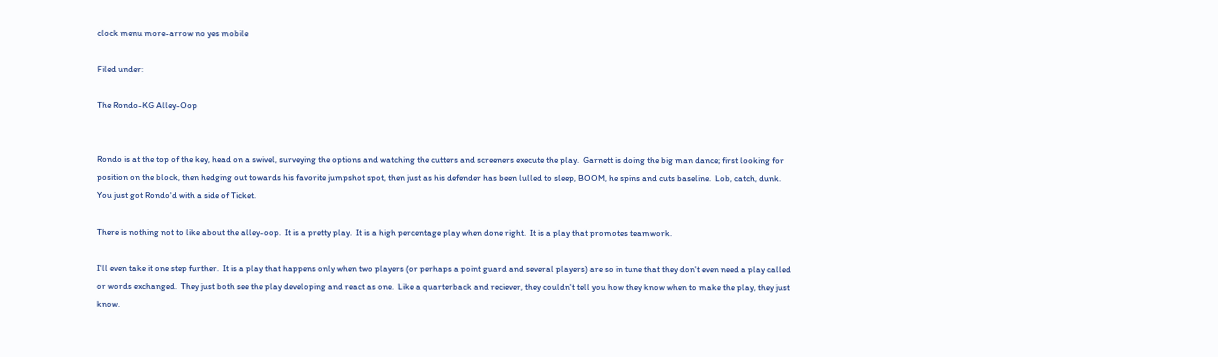clock menu more-arrow no yes mobile

Filed under:

The Rondo-KG Alley-Oop


Rondo is at the top of the key, head on a swivel, surveying the options and watching the cutters and screeners execute the play.  Garnett is doing the big man dance; first looking for position on the block, then hedging out towards his favorite jumpshot spot, then just as his defender has been lulled to sleep, BOOM, he spins and cuts baseline.  Lob, catch, dunk.  You just got Rondo'd with a side of Ticket.

There is nothing not to like about the alley-oop.  It is a pretty play.  It is a high percentage play when done right.  It is a play that promotes teamwork.

I'll even take it one step further.  It is a play that happens only when two players (or perhaps a point guard and several players) are so in tune that they don't even need a play called or words exchanged.  They just both see the play developing and react as one.  Like a quarterback and reciever, they couldn't tell you how they know when to make the play, they just know.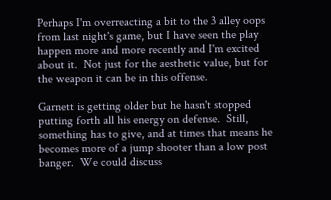Perhaps I'm overreacting a bit to the 3 alley oops from last night's game, but I have seen the play happen more and more recently and I'm excited about it.  Not just for the aesthetic value, but for the weapon it can be in this offense.

Garnett is getting older but he hasn't stopped putting forth all his energy on defense.  Still, something has to give, and at times that means he becomes more of a jump shooter than a low post banger.  We could discuss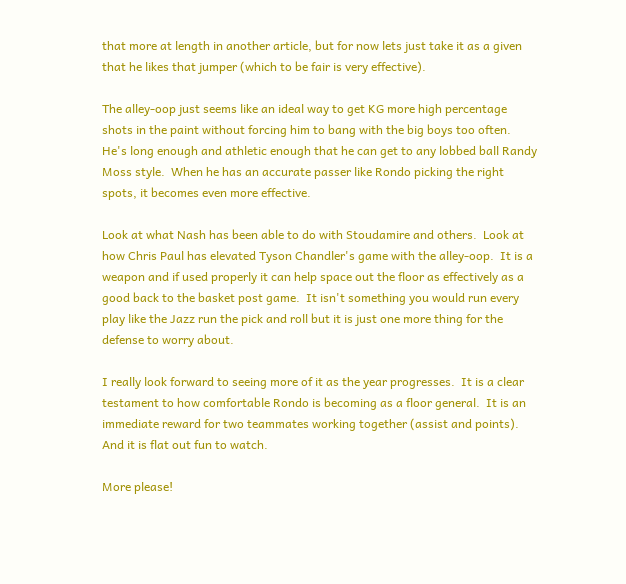that more at length in another article, but for now lets just take it as a given that he likes that jumper (which to be fair is very effective).

The alley-oop just seems like an ideal way to get KG more high percentage shots in the paint without forcing him to bang with the big boys too often.  He's long enough and athletic enough that he can get to any lobbed ball Randy Moss style.  When he has an accurate passer like Rondo picking the right spots, it becomes even more effective.

Look at what Nash has been able to do with Stoudamire and others.  Look at how Chris Paul has elevated Tyson Chandler's game with the alley-oop.  It is a weapon and if used properly it can help space out the floor as effectively as a good back to the basket post game.  It isn't something you would run every play like the Jazz run the pick and roll but it is just one more thing for the defense to worry about.

I really look forward to seeing more of it as the year progresses.  It is a clear testament to how comfortable Rondo is becoming as a floor general.  It is an immediate reward for two teammates working together (assist and points).  And it is flat out fun to watch.

More please!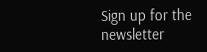Sign up for the newsletter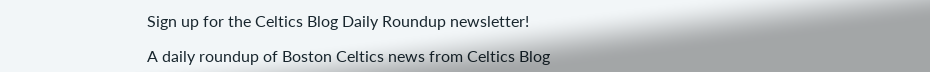Sign up for the Celtics Blog Daily Roundup newsletter!

A daily roundup of Boston Celtics news from Celtics Blog